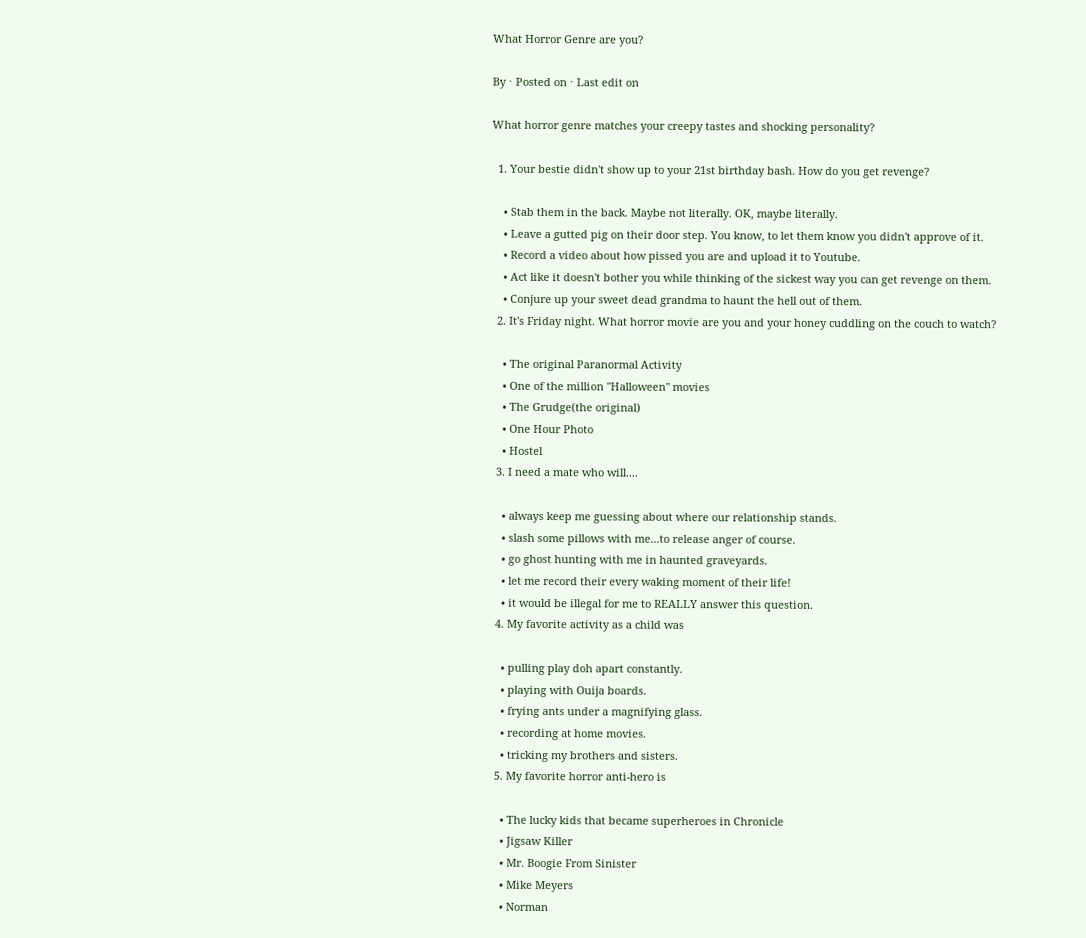What Horror Genre are you?

By ⋅ Posted on ⋅ Last edit on

What horror genre matches your creepy tastes and shocking personality?

  1. Your bestie didn't show up to your 21st birthday bash. How do you get revenge?

    • Stab them in the back. Maybe not literally. OK, maybe literally.
    • Leave a gutted pig on their door step. You know, to let them know you didn't approve of it.
    • Record a video about how pissed you are and upload it to Youtube.
    • Act like it doesn't bother you while thinking of the sickest way you can get revenge on them.
    • Conjure up your sweet dead grandma to haunt the hell out of them.
  2. It's Friday night. What horror movie are you and your honey cuddling on the couch to watch?

    • The original Paranormal Activity
    • One of the million "Halloween" movies
    • The Grudge(the original)
    • One Hour Photo
    • Hostel
  3. I need a mate who will....

    • always keep me guessing about where our relationship stands.
    • slash some pillows with me...to release anger of course.
    • go ghost hunting with me in haunted graveyards.
    • let me record their every waking moment of their life!
    • it would be illegal for me to REALLY answer this question.
  4. My favorite activity as a child was

    • pulling play doh apart constantly.
    • playing with Ouija boards.
    • frying ants under a magnifying glass.
    • recording at home movies.
    • tricking my brothers and sisters.
  5. My favorite horror anti-hero is

    • The lucky kids that became superheroes in Chronicle
    • Jigsaw Killer
    • Mr. Boogie From Sinister
    • Mike Meyers
    • Norman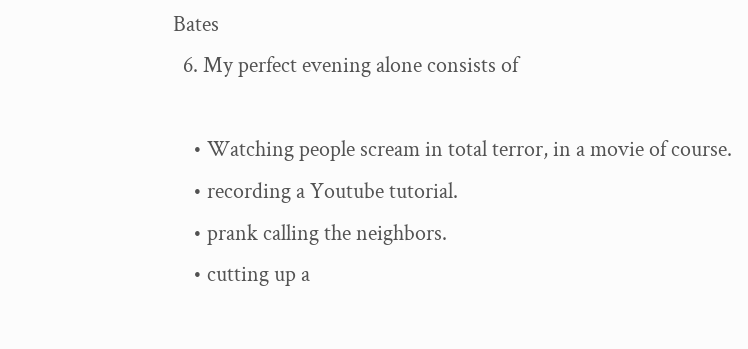Bates
  6. My perfect evening alone consists of

    • Watching people scream in total terror, in a movie of course.
    • recording a Youtube tutorial.
    • prank calling the neighbors.
    • cutting up a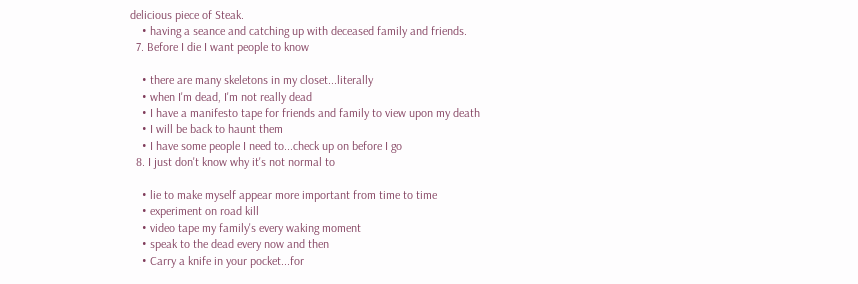delicious piece of Steak.
    • having a seance and catching up with deceased family and friends.
  7. Before I die I want people to know

    • there are many skeletons in my closet...literally
    • when I'm dead, I'm not really dead
    • I have a manifesto tape for friends and family to view upon my death
    • I will be back to haunt them
    • I have some people I need to...check up on before I go
  8. I just don't know why it's not normal to

    • lie to make myself appear more important from time to time
    • experiment on road kill
    • video tape my family's every waking moment
    • speak to the dead every now and then
    • Carry a knife in your pocket...for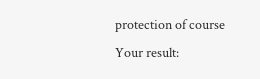protection of course
Your result: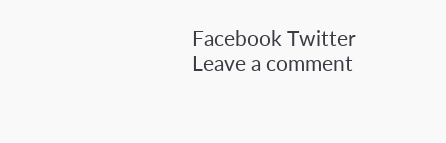Facebook Twitter
Leave a comment